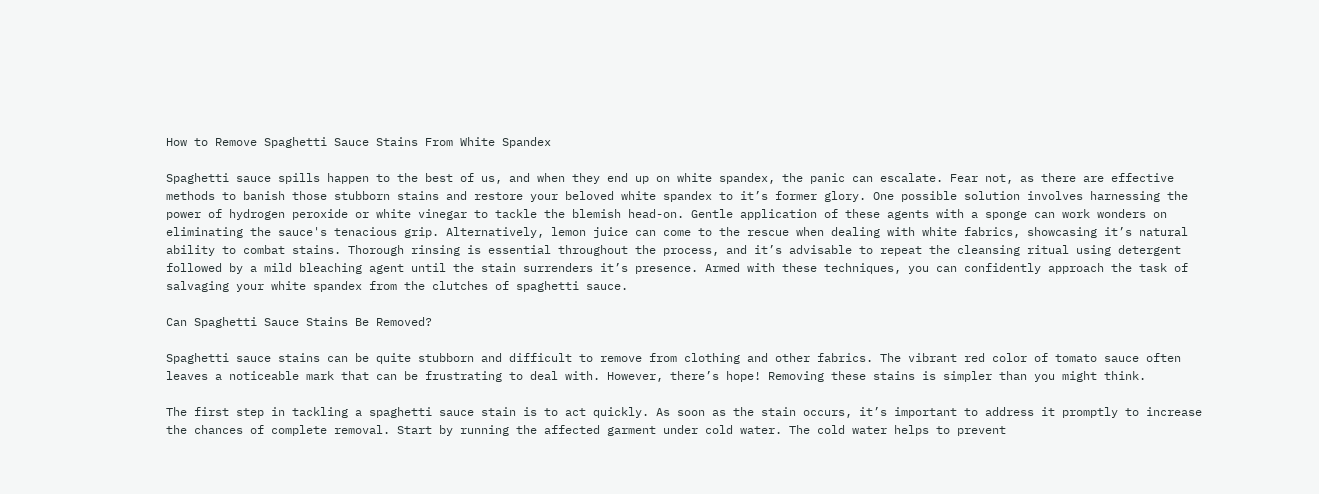How to Remove Spaghetti Sauce Stains From White Spandex

Spaghetti sauce spills happen to the best of us, and when they end up on white spandex, the panic can escalate. Fear not, as there are effective methods to banish those stubborn stains and restore your beloved white spandex to it’s former glory. One possible solution involves harnessing the power of hydrogen peroxide or white vinegar to tackle the blemish head-on. Gentle application of these agents with a sponge can work wonders on eliminating the sauce's tenacious grip. Alternatively, lemon juice can come to the rescue when dealing with white fabrics, showcasing it’s natural ability to combat stains. Thorough rinsing is essential throughout the process, and it’s advisable to repeat the cleansing ritual using detergent followed by a mild bleaching agent until the stain surrenders it’s presence. Armed with these techniques, you can confidently approach the task of salvaging your white spandex from the clutches of spaghetti sauce.

Can Spaghetti Sauce Stains Be Removed?

Spaghetti sauce stains can be quite stubborn and difficult to remove from clothing and other fabrics. The vibrant red color of tomato sauce often leaves a noticeable mark that can be frustrating to deal with. However, there’s hope! Removing these stains is simpler than you might think.

The first step in tackling a spaghetti sauce stain is to act quickly. As soon as the stain occurs, it’s important to address it promptly to increase the chances of complete removal. Start by running the affected garment under cold water. The cold water helps to prevent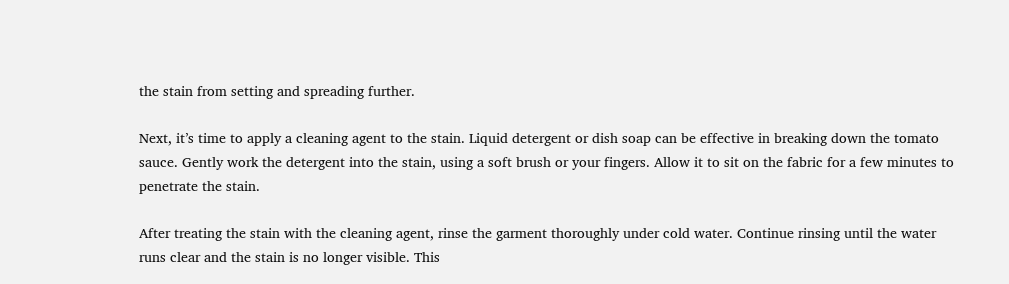the stain from setting and spreading further.

Next, it’s time to apply a cleaning agent to the stain. Liquid detergent or dish soap can be effective in breaking down the tomato sauce. Gently work the detergent into the stain, using a soft brush or your fingers. Allow it to sit on the fabric for a few minutes to penetrate the stain.

After treating the stain with the cleaning agent, rinse the garment thoroughly under cold water. Continue rinsing until the water runs clear and the stain is no longer visible. This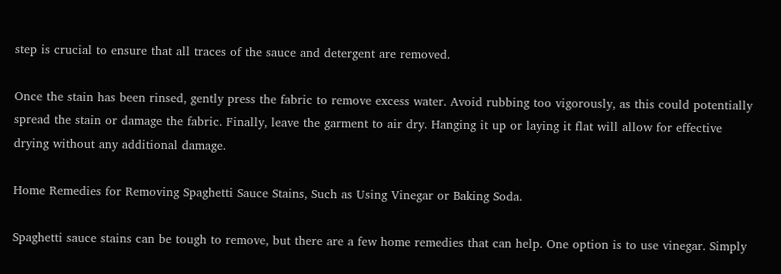step is crucial to ensure that all traces of the sauce and detergent are removed.

Once the stain has been rinsed, gently press the fabric to remove excess water. Avoid rubbing too vigorously, as this could potentially spread the stain or damage the fabric. Finally, leave the garment to air dry. Hanging it up or laying it flat will allow for effective drying without any additional damage.

Home Remedies for Removing Spaghetti Sauce Stains, Such as Using Vinegar or Baking Soda.

Spaghetti sauce stains can be tough to remove, but there are a few home remedies that can help. One option is to use vinegar. Simply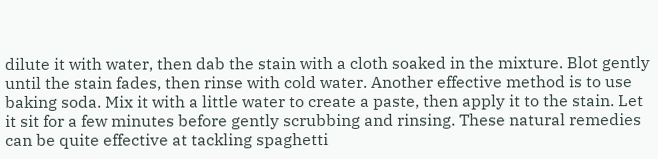dilute it with water, then dab the stain with a cloth soaked in the mixture. Blot gently until the stain fades, then rinse with cold water. Another effective method is to use baking soda. Mix it with a little water to create a paste, then apply it to the stain. Let it sit for a few minutes before gently scrubbing and rinsing. These natural remedies can be quite effective at tackling spaghetti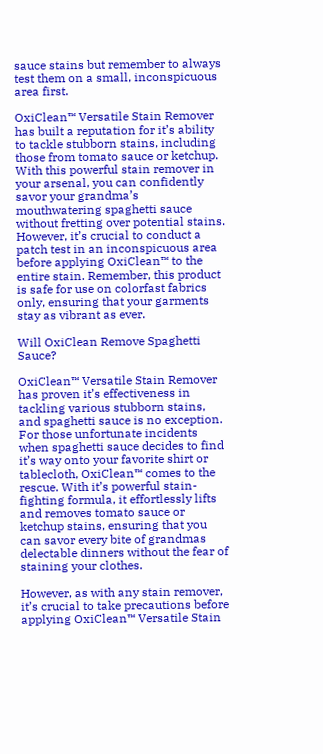sauce stains but remember to always test them on a small, inconspicuous area first.

OxiClean™ Versatile Stain Remover has built a reputation for it’s ability to tackle stubborn stains, including those from tomato sauce or ketchup. With this powerful stain remover in your arsenal, you can confidently savor your grandma’s mouthwatering spaghetti sauce without fretting over potential stains. However, it’s crucial to conduct a patch test in an inconspicuous area before applying OxiClean™ to the entire stain. Remember, this product is safe for use on colorfast fabrics only, ensuring that your garments stay as vibrant as ever.

Will OxiClean Remove Spaghetti Sauce?

OxiClean™ Versatile Stain Remover has proven it’s effectiveness in tackling various stubborn stains, and spaghetti sauce is no exception. For those unfortunate incidents when spaghetti sauce decides to find it’s way onto your favorite shirt or tablecloth, OxiClean™ comes to the rescue. With it’s powerful stain-fighting formula, it effortlessly lifts and removes tomato sauce or ketchup stains, ensuring that you can savor every bite of grandmas delectable dinners without the fear of staining your clothes.

However, as with any stain remover, it’s crucial to take precautions before applying OxiClean™ Versatile Stain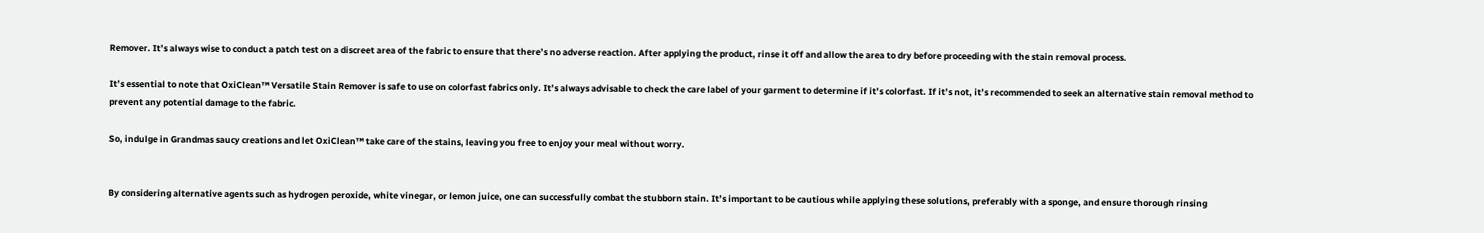Remover. It’s always wise to conduct a patch test on a discreet area of the fabric to ensure that there’s no adverse reaction. After applying the product, rinse it off and allow the area to dry before proceeding with the stain removal process.

It’s essential to note that OxiClean™ Versatile Stain Remover is safe to use on colorfast fabrics only. It’s always advisable to check the care label of your garment to determine if it’s colorfast. If it’s not, it’s recommended to seek an alternative stain removal method to prevent any potential damage to the fabric.

So, indulge in Grandmas saucy creations and let OxiClean™ take care of the stains, leaving you free to enjoy your meal without worry.


By considering alternative agents such as hydrogen peroxide, white vinegar, or lemon juice, one can successfully combat the stubborn stain. It’s important to be cautious while applying these solutions, preferably with a sponge, and ensure thorough rinsing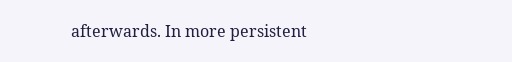afterwards. In more persistent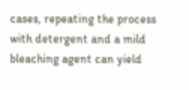cases, repeating the process with detergent and a mild bleaching agent can yield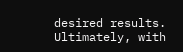desired results. Ultimately, with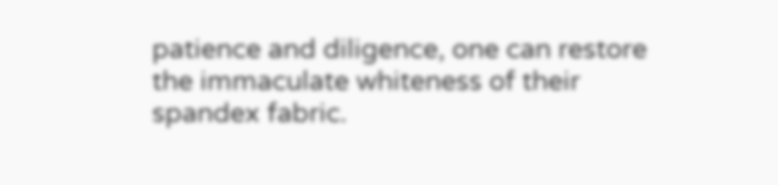patience and diligence, one can restore the immaculate whiteness of their spandex fabric.